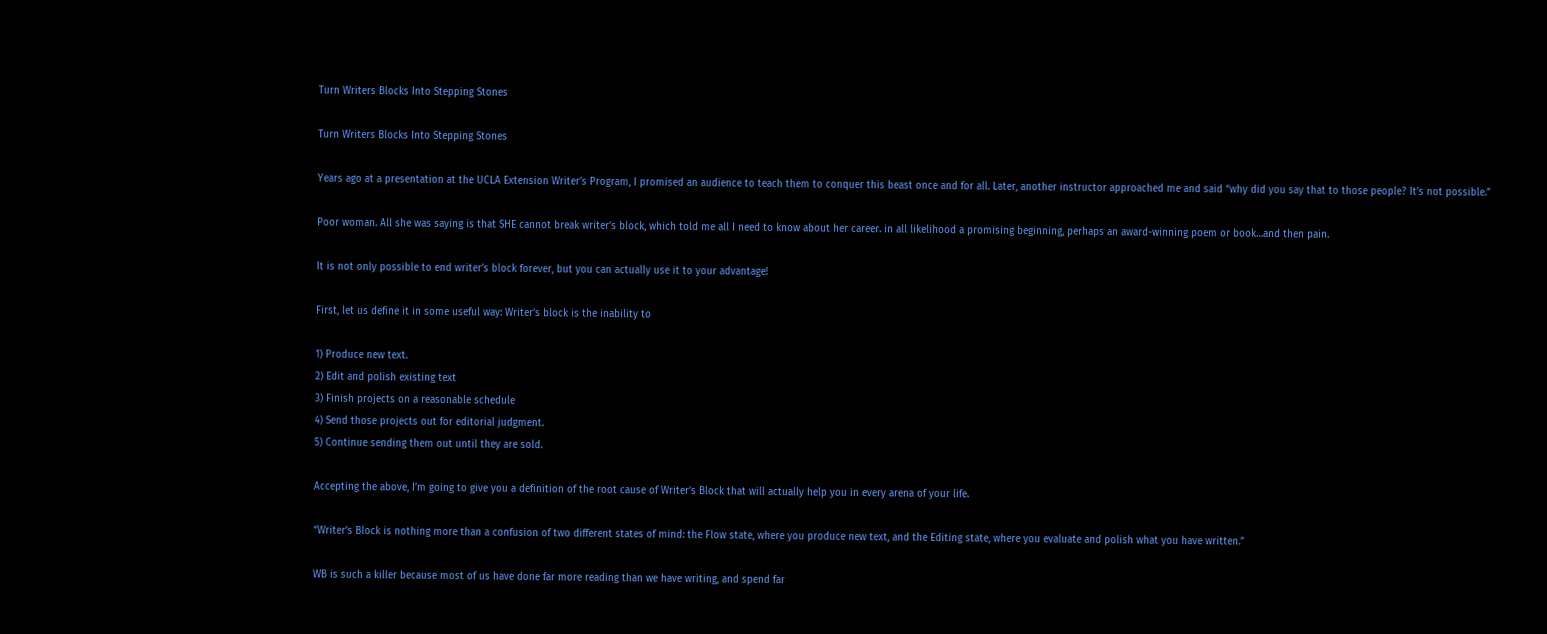Turn Writers Blocks Into Stepping Stones

Turn Writers Blocks Into Stepping Stones

Years ago at a presentation at the UCLA Extension Writer’s Program, I promised an audience to teach them to conquer this beast once and for all. Later, another instructor approached me and said “why did you say that to those people? It’s not possible.”

Poor woman. All she was saying is that SHE cannot break writer’s block, which told me all I need to know about her career. in all likelihood a promising beginning, perhaps an award-winning poem or book…and then pain.

It is not only possible to end writer’s block forever, but you can actually use it to your advantage!

First, let us define it in some useful way: Writer’s block is the inability to

1) Produce new text.
2) Edit and polish existing text
3) Finish projects on a reasonable schedule
4) Send those projects out for editorial judgment.
5) Continue sending them out until they are sold.

Accepting the above, I’m going to give you a definition of the root cause of Writer’s Block that will actually help you in every arena of your life.

“Writer’s Block is nothing more than a confusion of two different states of mind: the Flow state, where you produce new text, and the Editing state, where you evaluate and polish what you have written.”

WB is such a killer because most of us have done far more reading than we have writing, and spend far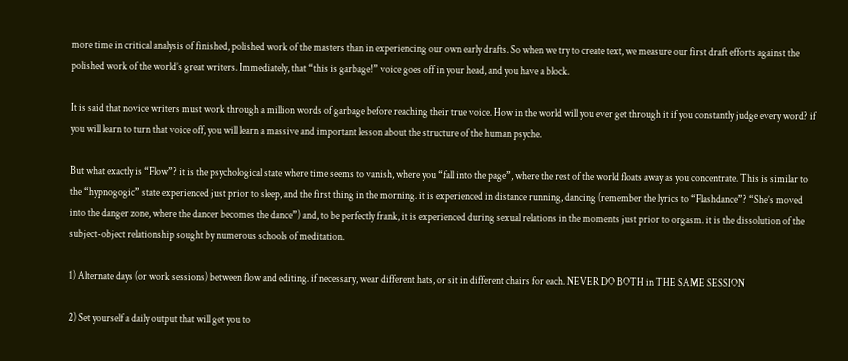more time in critical analysis of finished, polished work of the masters than in experiencing our own early drafts. So when we try to create text, we measure our first draft efforts against the polished work of the world’s great writers. Immediately, that “this is garbage!” voice goes off in your head, and you have a block.

It is said that novice writers must work through a million words of garbage before reaching their true voice. How in the world will you ever get through it if you constantly judge every word? if you will learn to turn that voice off, you will learn a massive and important lesson about the structure of the human psyche.

But what exactly is “Flow”? it is the psychological state where time seems to vanish, where you “fall into the page”, where the rest of the world floats away as you concentrate. This is similar to the “hypnogogic” state experienced just prior to sleep, and the first thing in the morning. it is experienced in distance running, dancing (remember the lyrics to “Flashdance”? “She’s moved into the danger zone, where the dancer becomes the dance”) and, to be perfectly frank, it is experienced during sexual relations in the moments just prior to orgasm. it is the dissolution of the subject-object relationship sought by numerous schools of meditation.

1) Alternate days (or work sessions) between flow and editing. if necessary, wear different hats, or sit in different chairs for each. NEVER DO BOTH in THE SAME SESSION

2) Set yourself a daily output that will get you to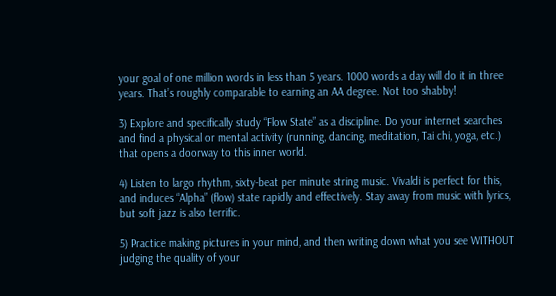your goal of one million words in less than 5 years. 1000 words a day will do it in three years. That’s roughly comparable to earning an AA degree. Not too shabby!

3) Explore and specifically study “Flow State” as a discipline. Do your internet searches and find a physical or mental activity (running, dancing, meditation, Tai chi, yoga, etc.) that opens a doorway to this inner world.

4) Listen to largo rhythm, sixty-beat per minute string music. Vivaldi is perfect for this, and induces “Alpha” (flow) state rapidly and effectively. Stay away from music with lyrics, but soft jazz is also terrific.

5) Practice making pictures in your mind, and then writing down what you see WITHOUT judging the quality of your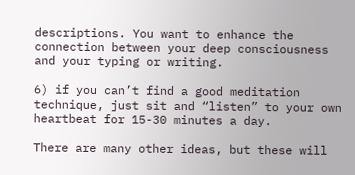descriptions. You want to enhance the connection between your deep consciousness and your typing or writing.

6) if you can’t find a good meditation technique, just sit and “listen” to your own heartbeat for 15-30 minutes a day.

There are many other ideas, but these will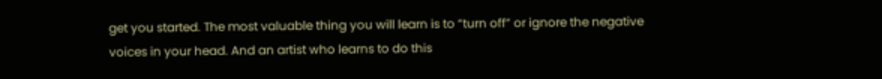get you started. The most valuable thing you will learn is to “turn off” or ignore the negative voices in your head. And an artist who learns to do this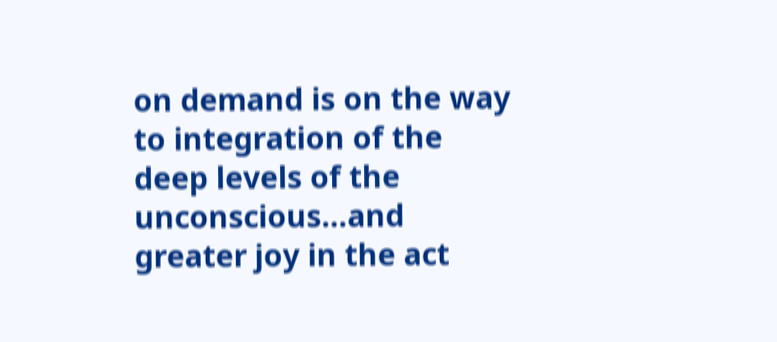on demand is on the way to integration of the deep levels of the unconscious…and greater joy in the act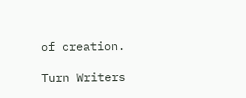of creation.

Turn Writers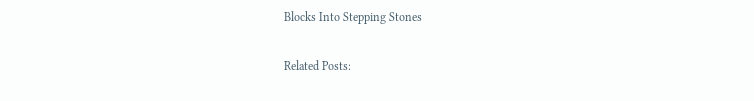Blocks Into Stepping Stones

Related Posts: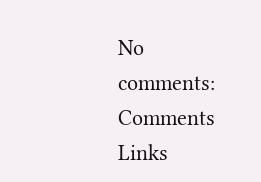No comments: Comments Links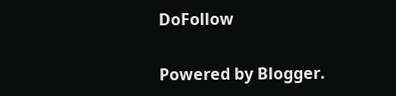DoFollow

Powered by Blogger.